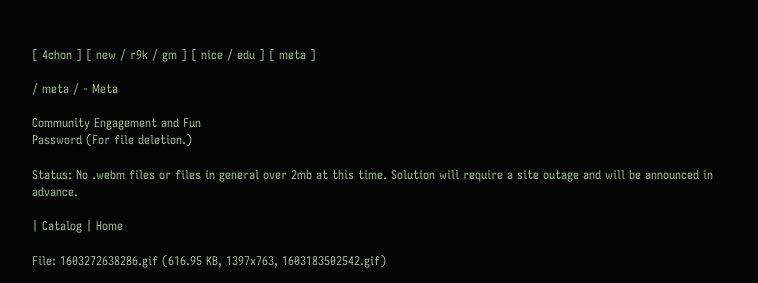[ 4chon ] [ new / r9k / gm ] [ nice / edu ] [ meta ]

/ meta / - Meta

Community Engagement and Fun
Password (For file deletion.)

Status: No .webm files or files in general over 2mb at this time. Solution will require a site outage and will be announced in advance.

| Catalog | Home

File: 1603272638286.gif (616.95 KB, 1397x763, 1603183502542.gif)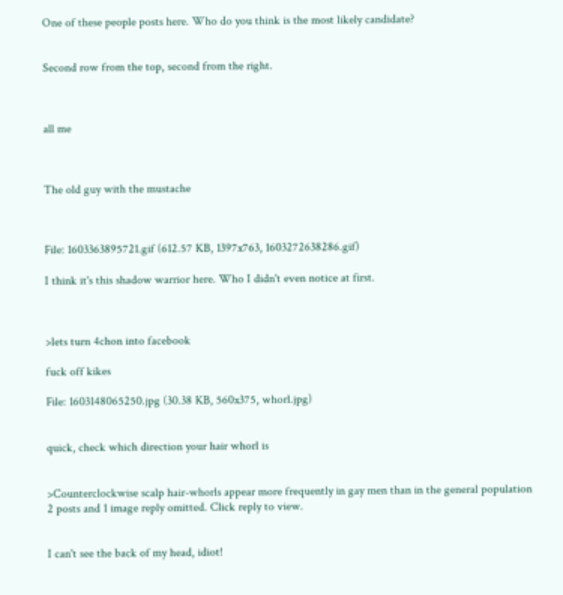One of these people posts here. Who do you think is the most likely candidate?


Second row from the top, second from the right.



all me



The old guy with the mustache



File: 1603363895721.gif (612.57 KB, 1397x763, 1603272638286.gif)

I think it's this shadow warrior here. Who I didn't even notice at first.



>lets turn 4chon into facebook

fuck off kikes

File: 1603148065250.jpg (30.38 KB, 560x375, whorl.jpg)


quick, check which direction your hair whorl is


>Counterclockwise scalp hair-whorls appear more frequently in gay men than in the general population
2 posts and 1 image reply omitted. Click reply to view.


I can't see the back of my head, idiot!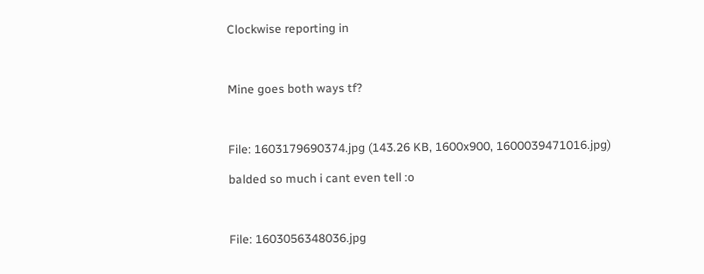Clockwise reporting in



Mine goes both ways tf?



File: 1603179690374.jpg (143.26 KB, 1600x900, 1600039471016.jpg)

balded so much i cant even tell :o



File: 1603056348036.jpg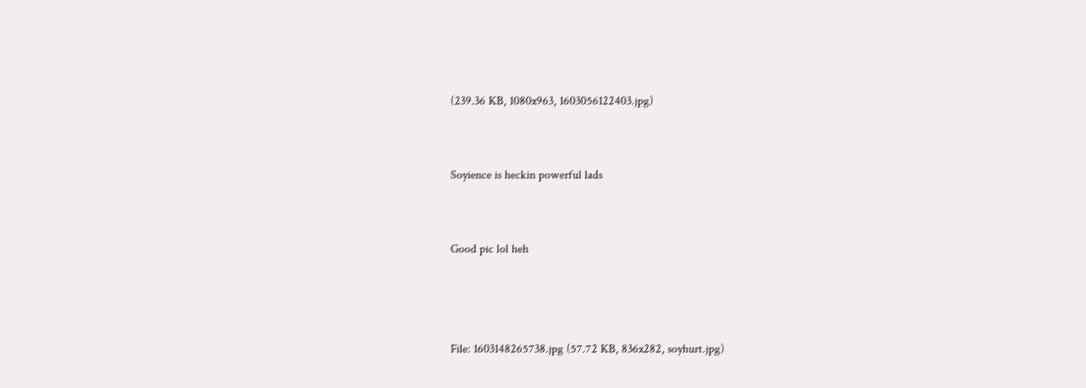(239.36 KB, 1080x963, 1603056122403.jpg)


Soyience is heckin powerful lads


Good pic lol heh



File: 1603148265738.jpg (57.72 KB, 836x282, soyhurt.jpg)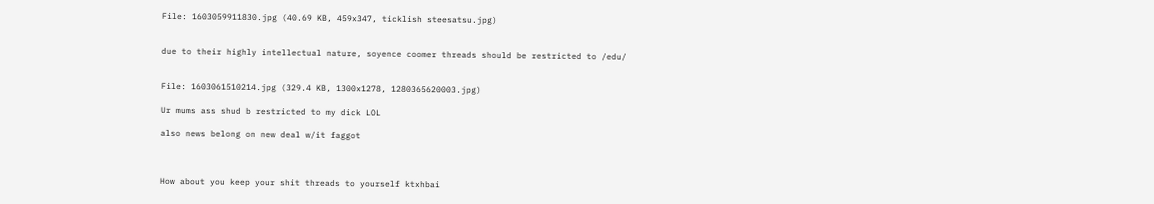File: 1603059911830.jpg (40.69 KB, 459x347, ticklish steesatsu.jpg)


due to their highly intellectual nature, soyence coomer threads should be restricted to /edu/


File: 1603061510214.jpg (329.4 KB, 1300x1278, 1280365620003.jpg)

Ur mums ass shud b restricted to my dick LOL

also news belong on new deal w/it faggot



How about you keep your shit threads to yourself ktxhbai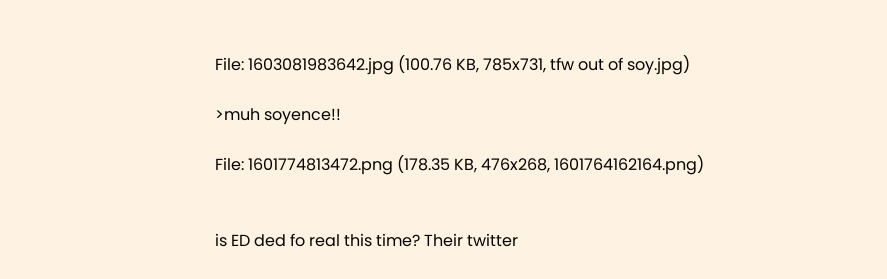File: 1603081983642.jpg (100.76 KB, 785x731, tfw out of soy.jpg)

>muh soyence!!

File: 1601774813472.png (178.35 KB, 476x268, 1601764162164.png)


is ED ded fo real this time? Their twitter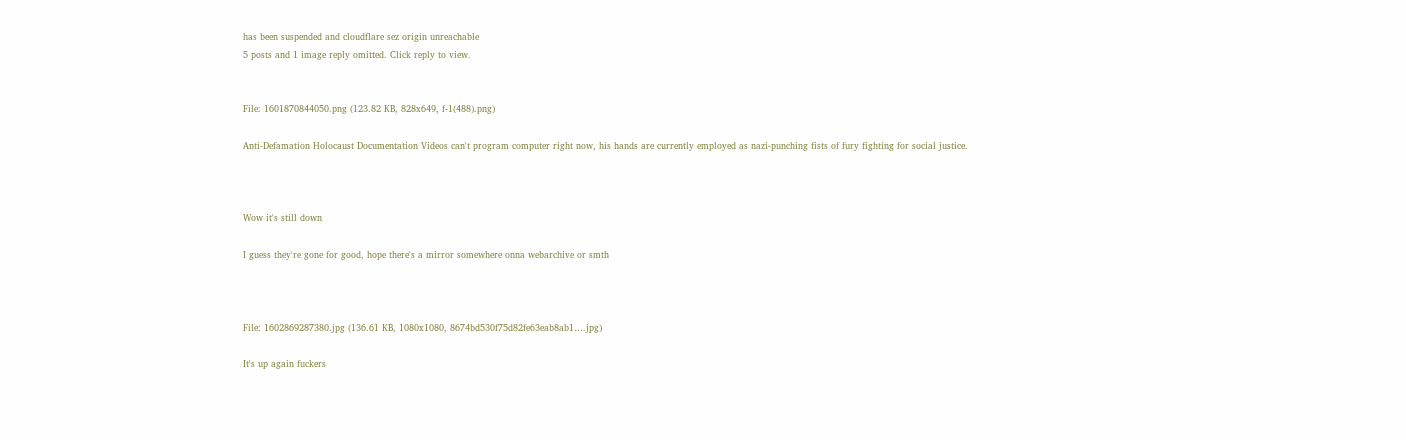has been suspended and cloudflare sez origin unreachable
5 posts and 1 image reply omitted. Click reply to view.


File: 1601870844050.png (123.82 KB, 828x649, f-1(488).png)

Anti-Defamation Holocaust Documentation Videos can't program computer right now, his hands are currently employed as nazi-punching fists of fury fighting for social justice.



Wow it's still down

I guess they're gone for good, hope there's a mirror somewhere onna webarchive or smth



File: 1602869287380.jpg (136.61 KB, 1080x1080, 8674bd530f75d82fe63eab8ab1….jpg)

It's up again fuckers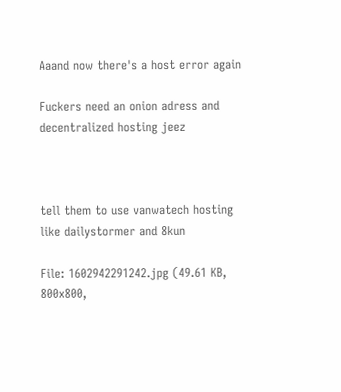Aaand now there's a host error again

Fuckers need an onion adress and decentralized hosting jeez



tell them to use vanwatech hosting like dailystormer and 8kun

File: 1602942291242.jpg (49.61 KB, 800x800,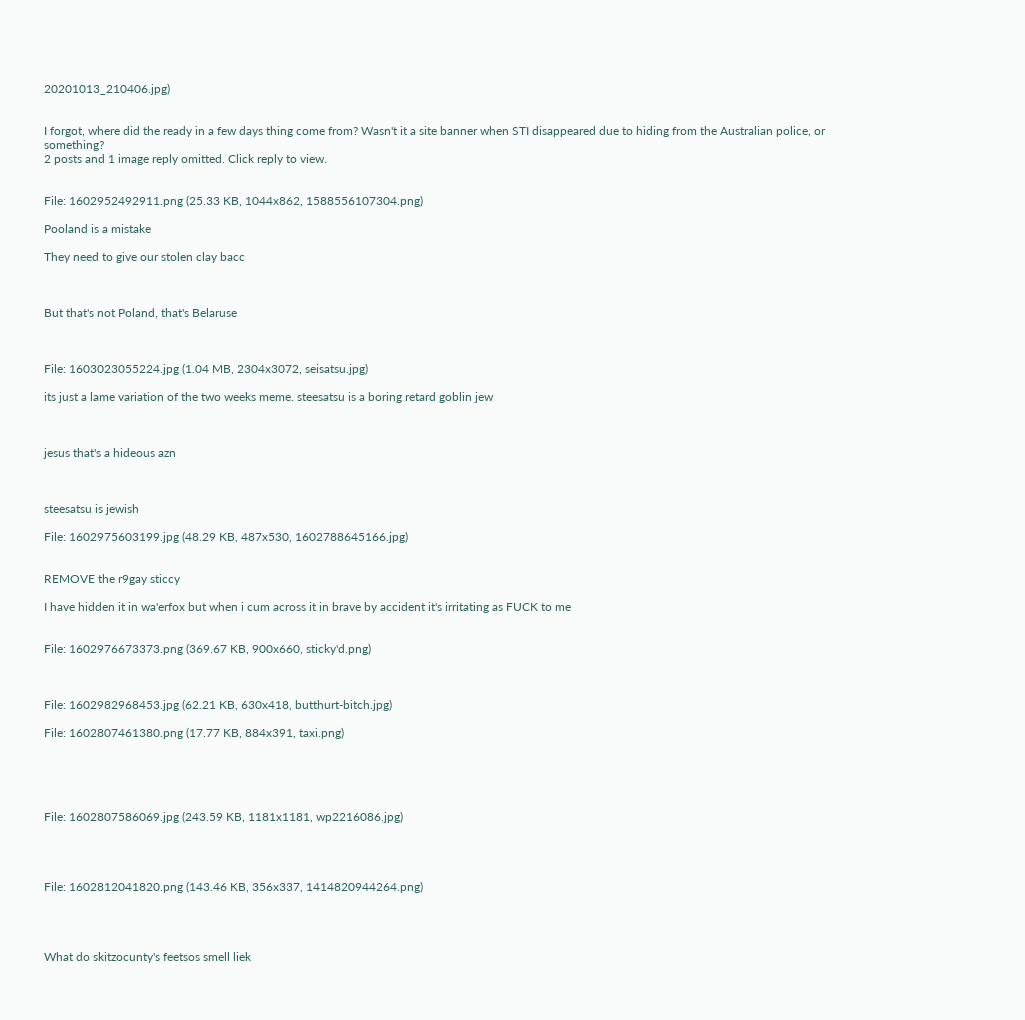20201013_210406.jpg)


I forgot, where did the ready in a few days thing come from? Wasn't it a site banner when STI disappeared due to hiding from the Australian police, or something?
2 posts and 1 image reply omitted. Click reply to view.


File: 1602952492911.png (25.33 KB, 1044x862, 1588556107304.png)

Pooland is a mistake

They need to give our stolen clay bacc



But that's not Poland, that's Belaruse



File: 1603023055224.jpg (1.04 MB, 2304x3072, seisatsu.jpg)

its just a lame variation of the two weeks meme. steesatsu is a boring retard goblin jew



jesus that's a hideous azn



steesatsu is jewish

File: 1602975603199.jpg (48.29 KB, 487x530, 1602788645166.jpg)


REMOVE the r9gay sticcy

I have hidden it in wa'erfox but when i cum across it in brave by accident it's irritating as FUCK to me


File: 1602976673373.png (369.67 KB, 900x660, sticky'd.png)



File: 1602982968453.jpg (62.21 KB, 630x418, butthurt-bitch.jpg)

File: 1602807461380.png (17.77 KB, 884x391, taxi.png)





File: 1602807586069.jpg (243.59 KB, 1181x1181, wp2216086.jpg)




File: 1602812041820.png (143.46 KB, 356x337, 1414820944264.png)




What do skitzocunty's feetsos smell liek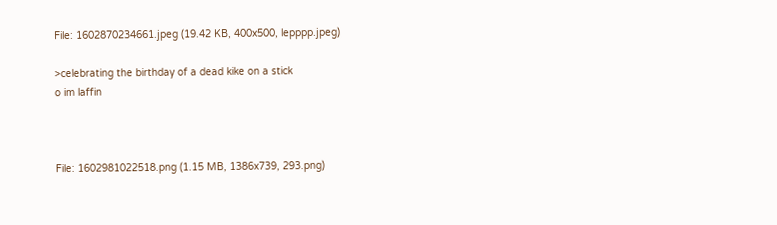File: 1602870234661.jpeg (19.42 KB, 400x500, lepppp.jpeg)

>celebrating the birthday of a dead kike on a stick
o im laffin



File: 1602981022518.png (1.15 MB, 1386x739, 293.png)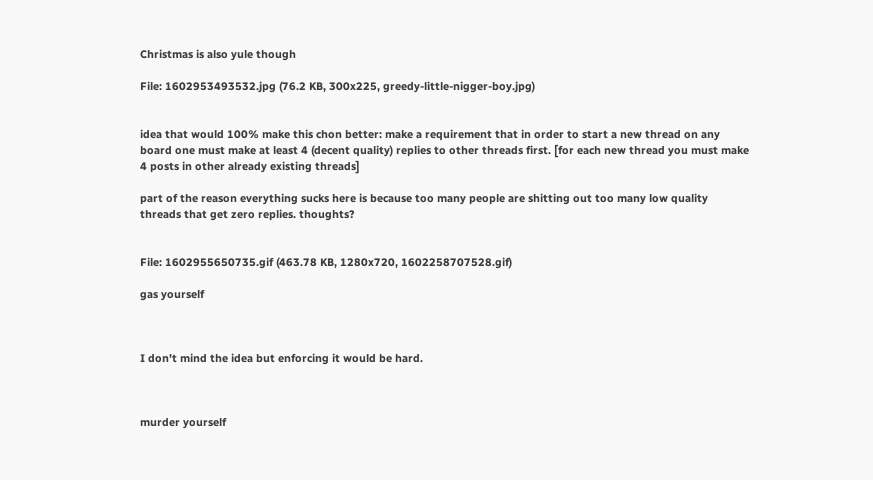Christmas is also yule though

File: 1602953493532.jpg (76.2 KB, 300x225, greedy-little-nigger-boy.jpg)


idea that would 100% make this chon better: make a requirement that in order to start a new thread on any board one must make at least 4 (decent quality) replies to other threads first. [for each new thread you must make 4 posts in other already existing threads]

part of the reason everything sucks here is because too many people are shitting out too many low quality threads that get zero replies. thoughts?


File: 1602955650735.gif (463.78 KB, 1280x720, 1602258707528.gif)

gas yourself



I don't mind the idea but enforcing it would be hard.



murder yourself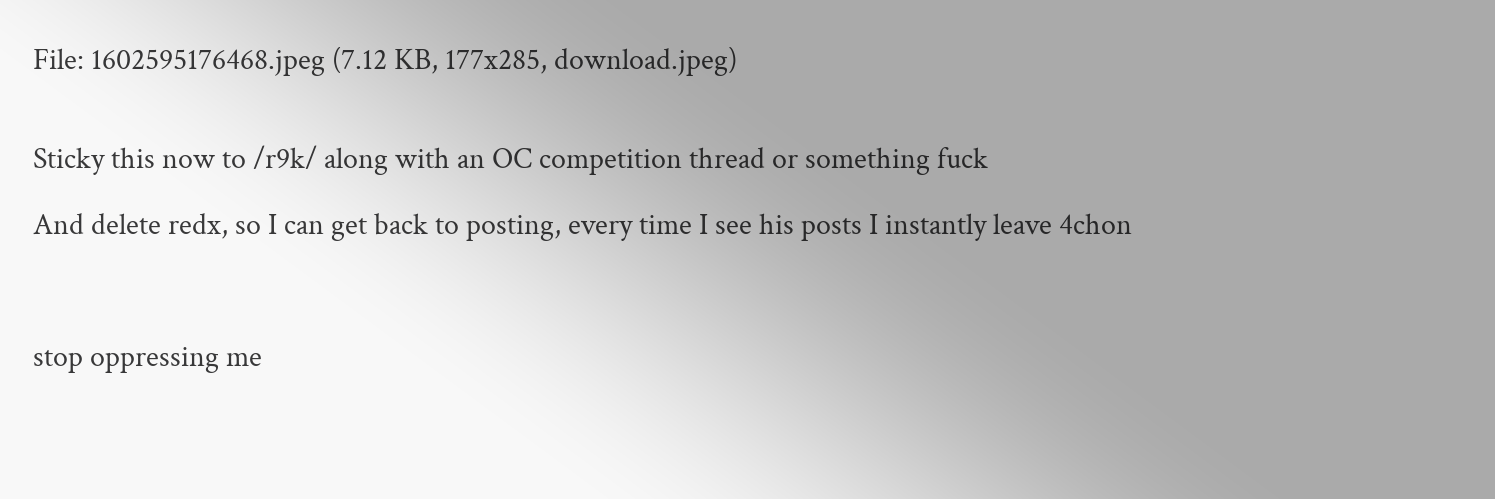File: 1602595176468.jpeg (7.12 KB, 177x285, download.jpeg)


Sticky this now to /r9k/ along with an OC competition thread or something fuck

And delete redx, so I can get back to posting, every time I see his posts I instantly leave 4chon



stop oppressing me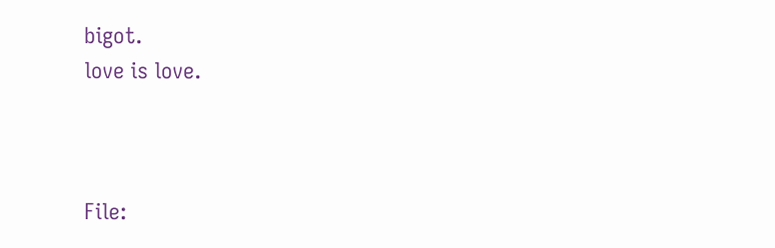bigot.
love is love.



File: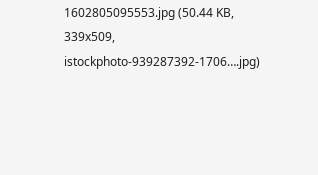1602805095553.jpg (50.44 KB, 339x509, istockphoto-939287392-1706….jpg)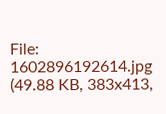File: 1602896192614.jpg (49.88 KB, 383x413,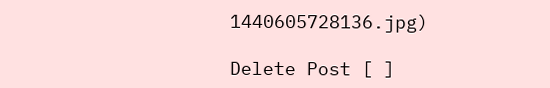1440605728136.jpg)

Delete Post [ ]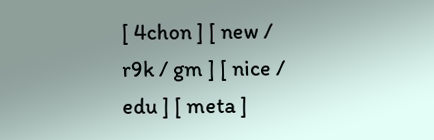[ 4chon ] [ new / r9k / gm ] [ nice / edu ] [ meta ]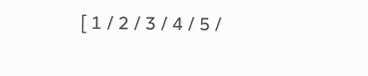[ 1 / 2 / 3 / 4 / 5 /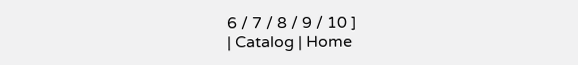6 / 7 / 8 / 9 / 10 ]
| Catalog | Home